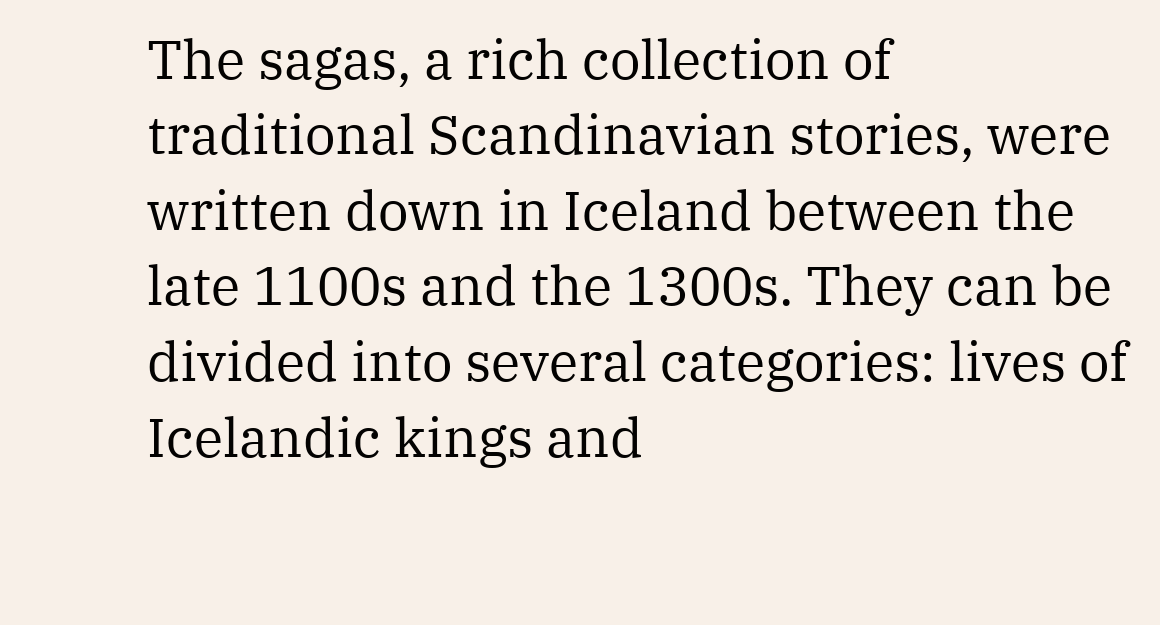The sagas, a rich collection of traditional Scandinavian stories, were written down in Iceland between the late 1100s and the 1300s. They can be divided into several categories: lives of Icelandic kings and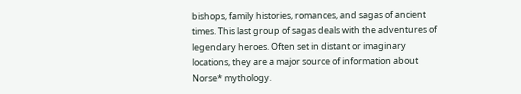bishops, family histories, romances, and sagas of ancient times. This last group of sagas deals with the adventures of legendary heroes. Often set in distant or imaginary locations, they are a major source of information about Norse* mythology.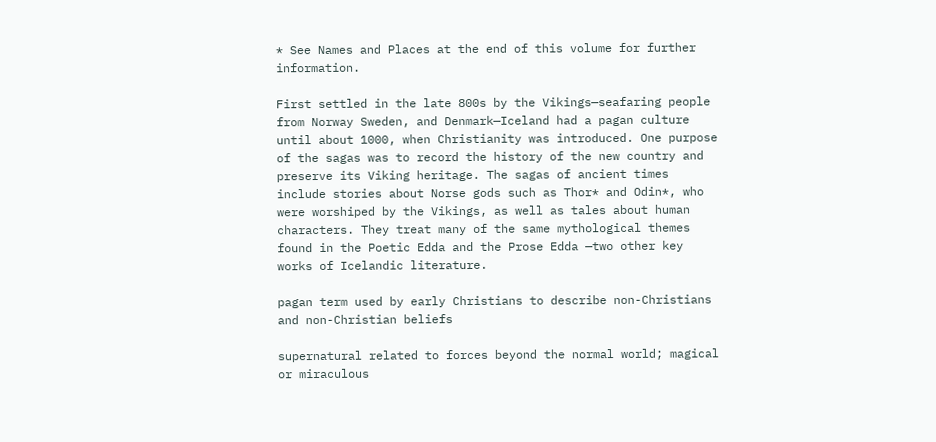* See Names and Places at the end of this volume for further information.

First settled in the late 800s by the Vikings—seafaring people from Norway Sweden, and Denmark—Iceland had a pagan culture until about 1000, when Christianity was introduced. One purpose of the sagas was to record the history of the new country and preserve its Viking heritage. The sagas of ancient times include stories about Norse gods such as Thor* and Odin*, who were worshiped by the Vikings, as well as tales about human characters. They treat many of the same mythological themes found in the Poetic Edda and the Prose Edda —two other key works of Icelandic literature.

pagan term used by early Christians to describe non-Christians and non-Christian beliefs

supernatural related to forces beyond the normal world; magical or miraculous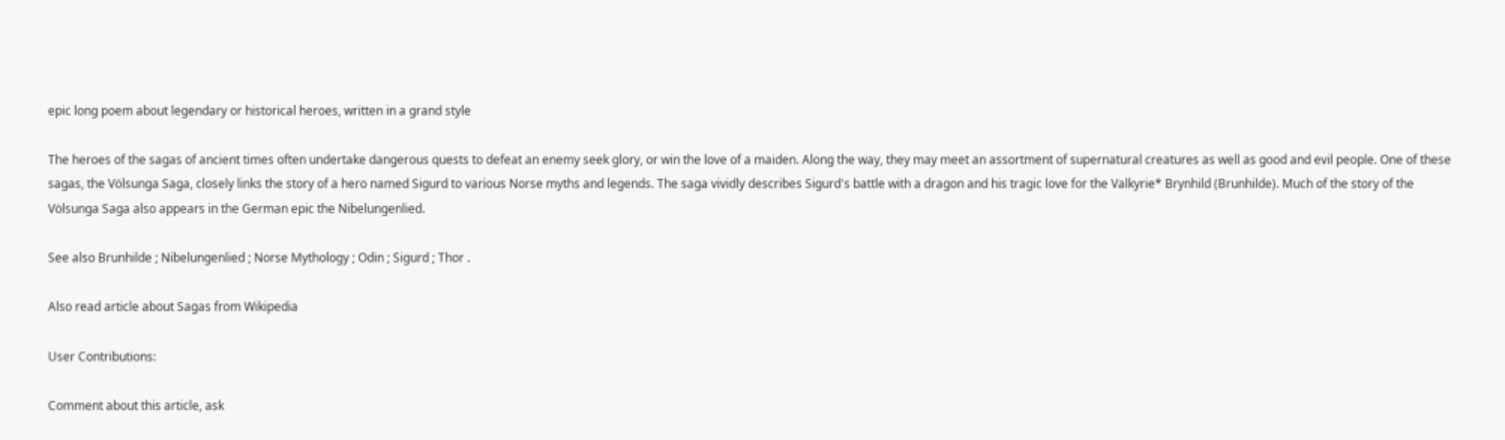epic long poem about legendary or historical heroes, written in a grand style

The heroes of the sagas of ancient times often undertake dangerous quests to defeat an enemy seek glory, or win the love of a maiden. Along the way, they may meet an assortment of supernatural creatures as well as good and evil people. One of these sagas, the Völsunga Saga, closely links the story of a hero named Sigurd to various Norse myths and legends. The saga vividly describes Sigurd's battle with a dragon and his tragic love for the Valkyrie* Brynhild (Brunhilde). Much of the story of the Völsunga Saga also appears in the German epic the Nibelungenlied.

See also Brunhilde ; Nibelungenlied ; Norse Mythology ; Odin ; Sigurd ; Thor .

Also read article about Sagas from Wikipedia

User Contributions:

Comment about this article, ask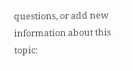questions, or add new information about this topic: